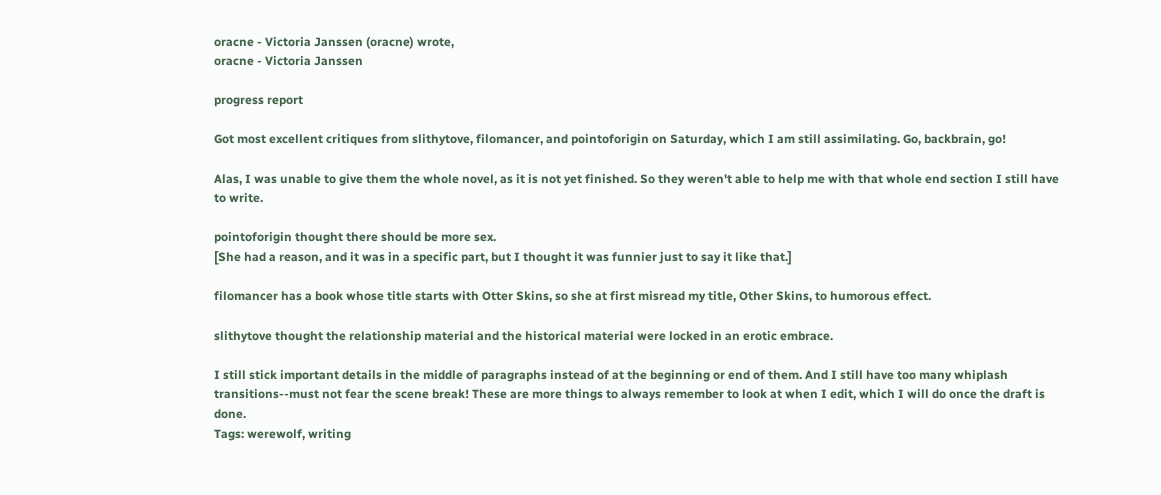oracne - Victoria Janssen (oracne) wrote,
oracne - Victoria Janssen

progress report

Got most excellent critiques from slithytove, filomancer, and pointoforigin on Saturday, which I am still assimilating. Go, backbrain, go!

Alas, I was unable to give them the whole novel, as it is not yet finished. So they weren't able to help me with that whole end section I still have to write.

pointoforigin thought there should be more sex.
[She had a reason, and it was in a specific part, but I thought it was funnier just to say it like that.]

filomancer has a book whose title starts with Otter Skins, so she at first misread my title, Other Skins, to humorous effect.

slithytove thought the relationship material and the historical material were locked in an erotic embrace.

I still stick important details in the middle of paragraphs instead of at the beginning or end of them. And I still have too many whiplash transitions--must not fear the scene break! These are more things to always remember to look at when I edit, which I will do once the draft is done.
Tags: werewolf, writing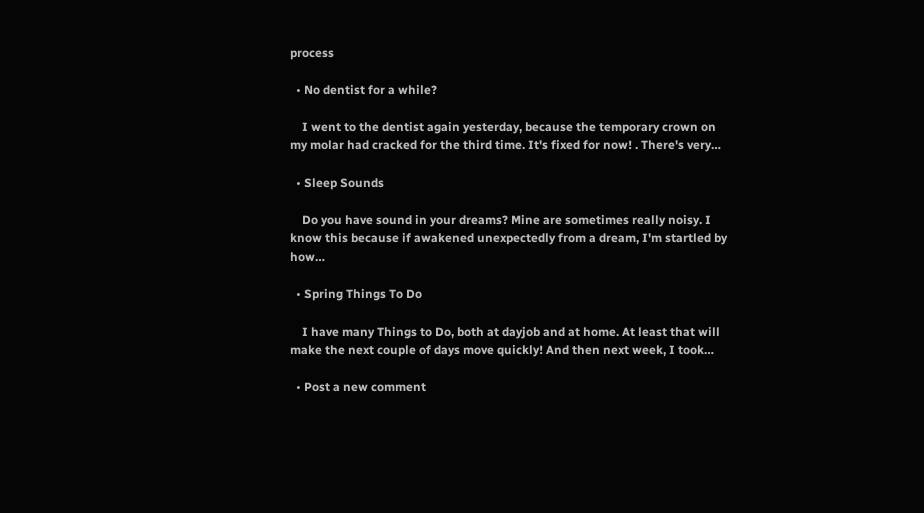process

  • No dentist for a while?

    I went to the dentist again yesterday, because the temporary crown on my molar had cracked for the third time. It's fixed for now! . There's very…

  • Sleep Sounds

    Do you have sound in your dreams? Mine are sometimes really noisy. I know this because if awakened unexpectedly from a dream, I'm startled by how…

  • Spring Things To Do

    I have many Things to Do, both at dayjob and at home. At least that will make the next couple of days move quickly! And then next week, I took…

  • Post a new comment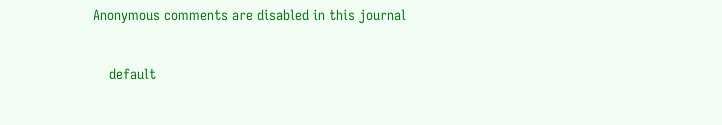Anonymous comments are disabled in this journal

    default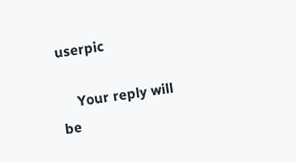userpic

    Your reply will be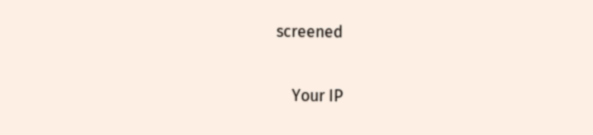screened

    Your IP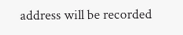address will be recorded